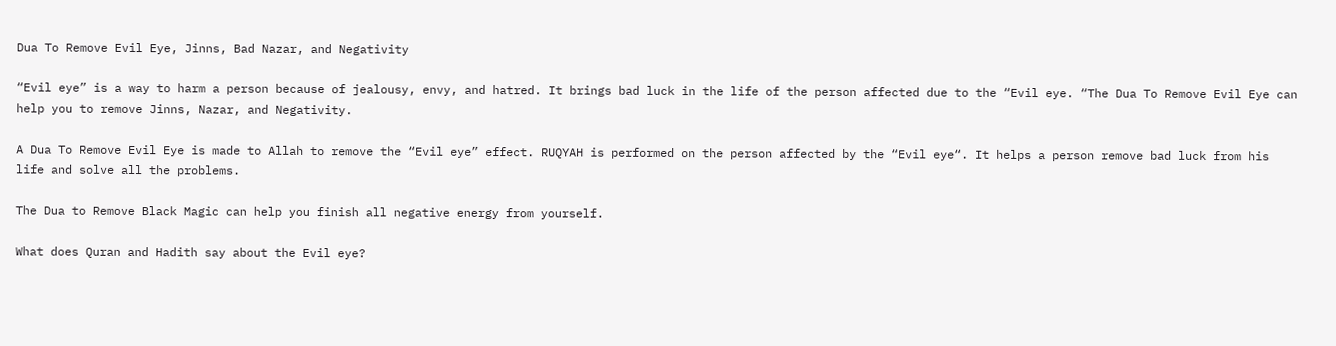Dua To Remove Evil Eye, Jinns, Bad Nazar, and Negativity

“Evil eye” is a way to harm a person because of jealousy, envy, and hatred. It brings bad luck in the life of the person affected due to the “Evil eye. “The Dua To Remove Evil Eye can help you to remove Jinns, Nazar, and Negativity.

A Dua To Remove Evil Eye is made to Allah to remove the “Evil eye” effect. RUQYAH is performed on the person affected by the “Evil eye“. It helps a person remove bad luck from his life and solve all the problems.

The Dua to Remove Black Magic can help you finish all negative energy from yourself.

What does Quran and Hadith say about the Evil eye?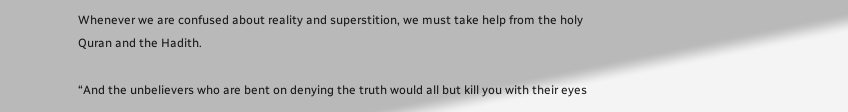Whenever we are confused about reality and superstition, we must take help from the holy Quran and the Hadith.

“And the unbelievers who are bent on denying the truth would all but kill you with their eyes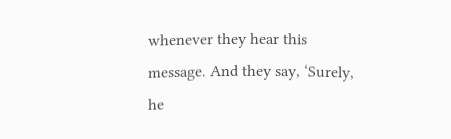whenever they hear this message. And they say, ‘Surely, he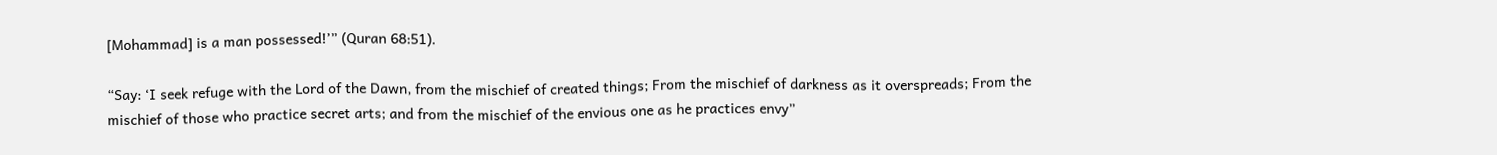[Mohammad] is a man possessed!’” (Quran 68:51).

“Say: ‘I seek refuge with the Lord of the Dawn, from the mischief of created things; From the mischief of darkness as it overspreads; From the mischief of those who practice secret arts; and from the mischief of the envious one as he practices envy”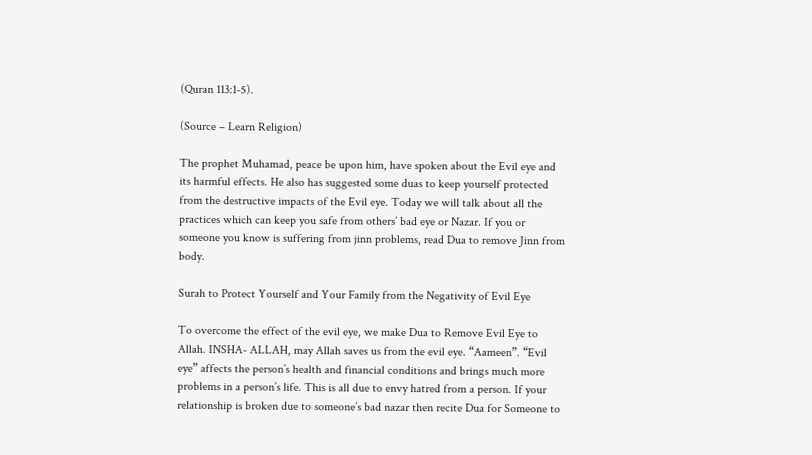(Quran 113:1-5).

(Source – Learn Religion)

The prophet Muhamad, peace be upon him, have spoken about the Evil eye and its harmful effects. He also has suggested some duas to keep yourself protected from the destructive impacts of the Evil eye. Today we will talk about all the practices which can keep you safe from others’ bad eye or Nazar. If you or someone you know is suffering from jinn problems, read Dua to remove Jinn from body.

Surah to Protect Yourself and Your Family from the Negativity of Evil Eye

To overcome the effect of the evil eye, we make Dua to Remove Evil Eye to Allah. INSHA- ALLAH, may Allah saves us from the evil eye. “Aameen”. “Evil eye” affects the person’s health and financial conditions and brings much more problems in a person’s life. This is all due to envy hatred from a person. If your relationship is broken due to someone’s bad nazar then recite Dua for Someone to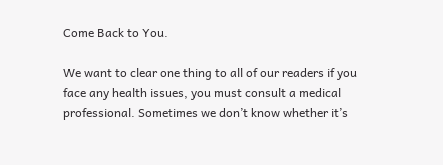Come Back to You.

We want to clear one thing to all of our readers if you face any health issues, you must consult a medical professional. Sometimes we don’t know whether it’s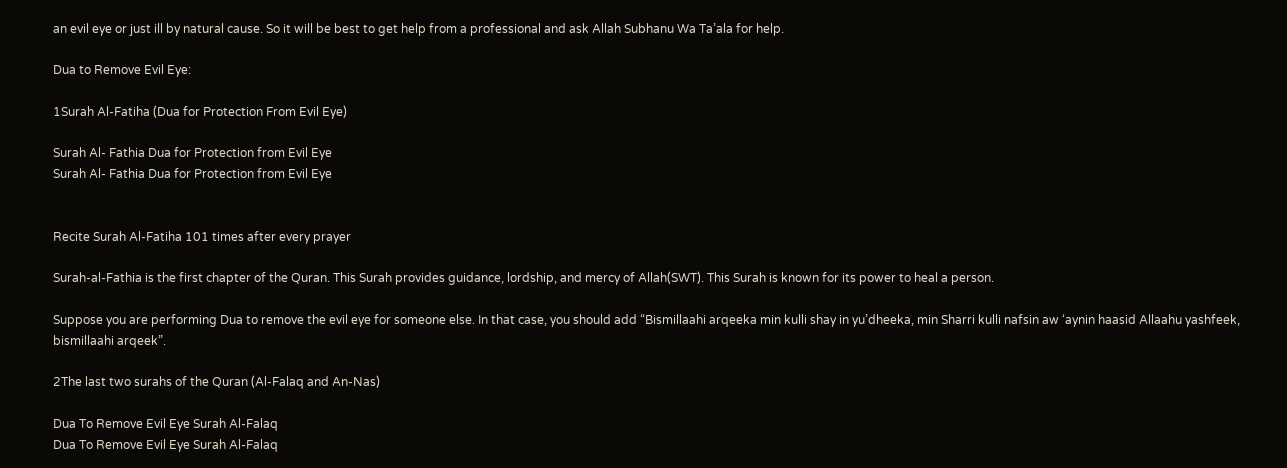an evil eye or just ill by natural cause. So it will be best to get help from a professional and ask Allah Subhanu Wa Ta’ala for help.

Dua to Remove Evil Eye:

1Surah Al-Fatiha (Dua for Protection From Evil Eye)

Surah Al- Fathia Dua for Protection from Evil Eye
Surah Al- Fathia Dua for Protection from Evil Eye


Recite Surah Al-Fatiha 101 times after every prayer

Surah-al-Fathia is the first chapter of the Quran. This Surah provides guidance, lordship, and mercy of Allah(SWT). This Surah is known for its power to heal a person.

Suppose you are performing Dua to remove the evil eye for someone else. In that case, you should add “Bismillaahi arqeeka min kulli shay in yu’dheeka, min Sharri kulli nafsin aw ‘aynin haasid Allaahu yashfeek, bismillaahi arqeek”.

2The last two surahs of the Quran (Al-Falaq and An-Nas)

Dua To Remove Evil Eye Surah Al-Falaq
Dua To Remove Evil Eye Surah Al-Falaq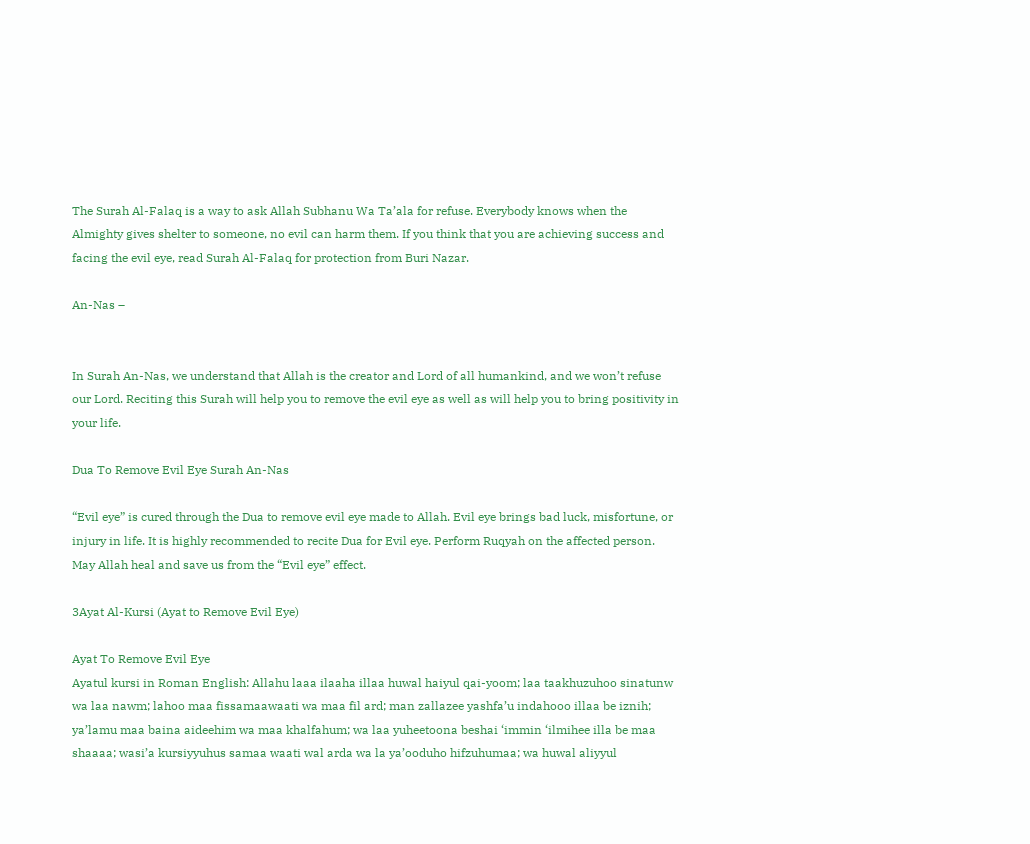The Surah Al-Falaq is a way to ask Allah Subhanu Wa Ta’ala for refuse. Everybody knows when the Almighty gives shelter to someone, no evil can harm them. If you think that you are achieving success and facing the evil eye, read Surah Al-Falaq for protection from Buri Nazar.

An-Nas –


In Surah An-Nas, we understand that Allah is the creator and Lord of all humankind, and we won’t refuse our Lord. Reciting this Surah will help you to remove the evil eye as well as will help you to bring positivity in your life.

Dua To Remove Evil Eye Surah An-Nas

“Evil eye” is cured through the Dua to remove evil eye made to Allah. Evil eye brings bad luck, misfortune, or injury in life. It is highly recommended to recite Dua for Evil eye. Perform Ruqyah on the affected person. May Allah heal and save us from the “Evil eye” effect.

3Ayat Al-Kursi (Ayat to Remove Evil Eye)

Ayat To Remove Evil Eye
Ayatul kursi in Roman English: Allahu laaa ilaaha illaa huwal haiyul qai-yoom; laa taakhuzuhoo sinatunw wa laa nawm; lahoo maa fissamaawaati wa maa fil ard; man zallazee yashfa’u indahooo illaa be iznih; ya’lamu maa baina aideehim wa maa khalfahum; wa laa yuheetoona beshai ‘immin ‘ilmihee illa be maa shaaaa; wasi’a kursiyyuhus samaa waati wal arda wa la ya’ooduho hifzuhumaa; wa huwal aliyyul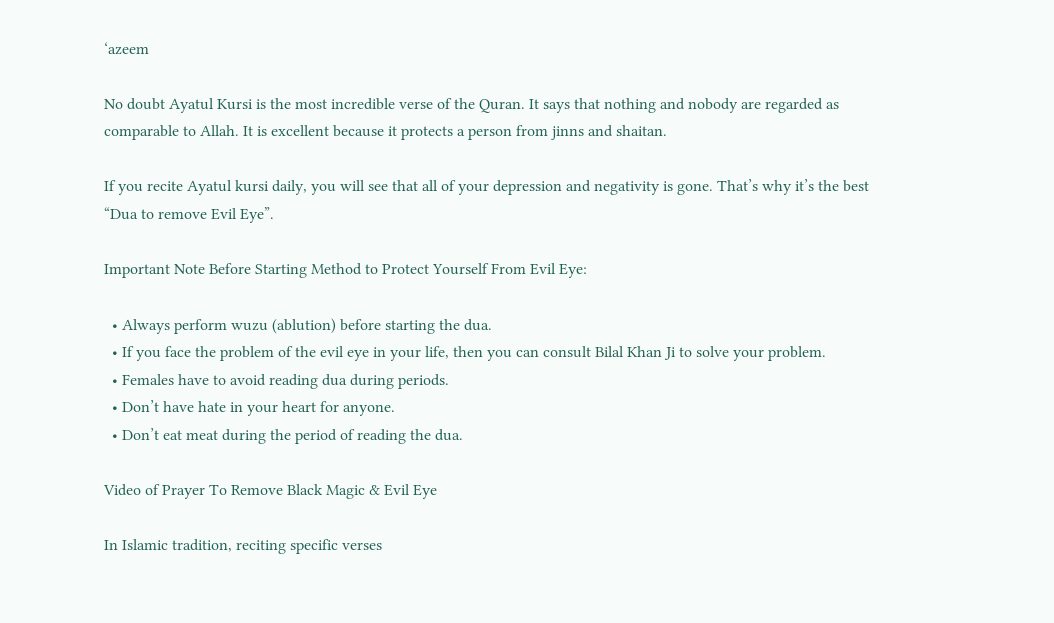‘azeem

No doubt Ayatul Kursi is the most incredible verse of the Quran. It says that nothing and nobody are regarded as comparable to Allah. It is excellent because it protects a person from jinns and shaitan.

If you recite Ayatul kursi daily, you will see that all of your depression and negativity is gone. That’s why it’s the best “Dua to remove Evil Eye”.

Important Note Before Starting Method to Protect Yourself From Evil Eye:

  • Always perform wuzu (ablution) before starting the dua.
  • If you face the problem of the evil eye in your life, then you can consult Bilal Khan Ji to solve your problem.
  • Females have to avoid reading dua during periods.
  • Don’t have hate in your heart for anyone.
  • Don’t eat meat during the period of reading the dua.

Video of Prayer To Remove Black Magic & Evil Eye

In Islamic tradition, reciting specific verses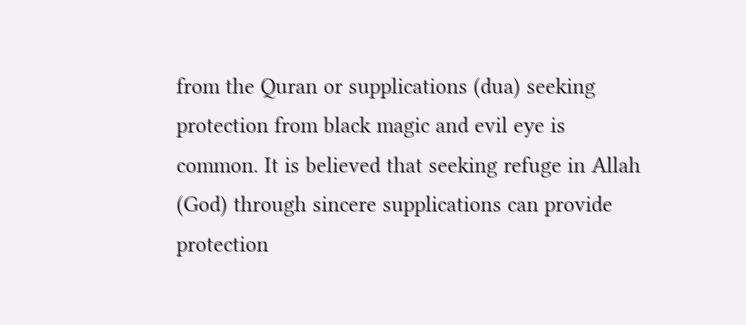from the Quran or supplications (dua) seeking protection from black magic and evil eye is common. It is believed that seeking refuge in Allah (God) through sincere supplications can provide protection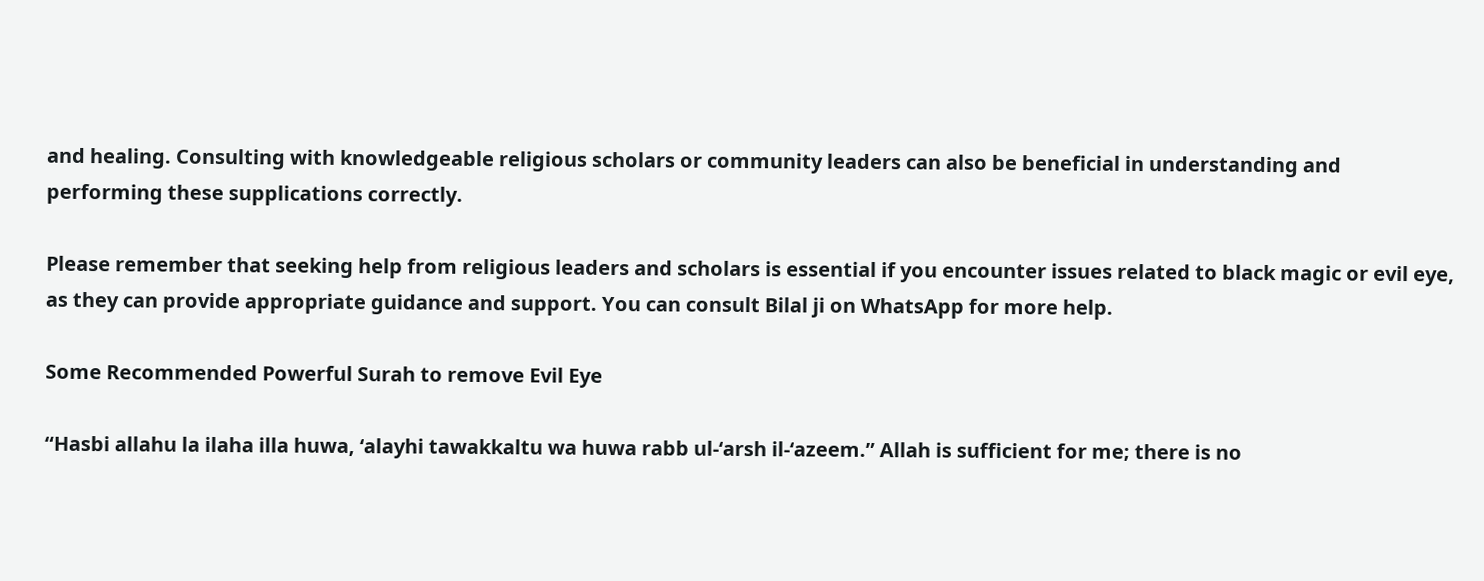and healing. Consulting with knowledgeable religious scholars or community leaders can also be beneficial in understanding and performing these supplications correctly.

Please remember that seeking help from religious leaders and scholars is essential if you encounter issues related to black magic or evil eye, as they can provide appropriate guidance and support. You can consult Bilal ji on WhatsApp for more help.

Some Recommended Powerful Surah to remove Evil Eye

“Hasbi allahu la ilaha illa huwa, ‘alayhi tawakkaltu wa huwa rabb ul-‘arsh il-‘azeem.” Allah is sufficient for me; there is no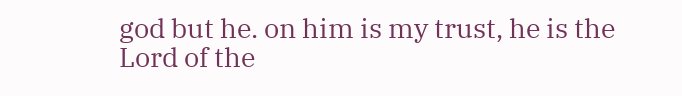god but he. on him is my trust, he is the Lord of the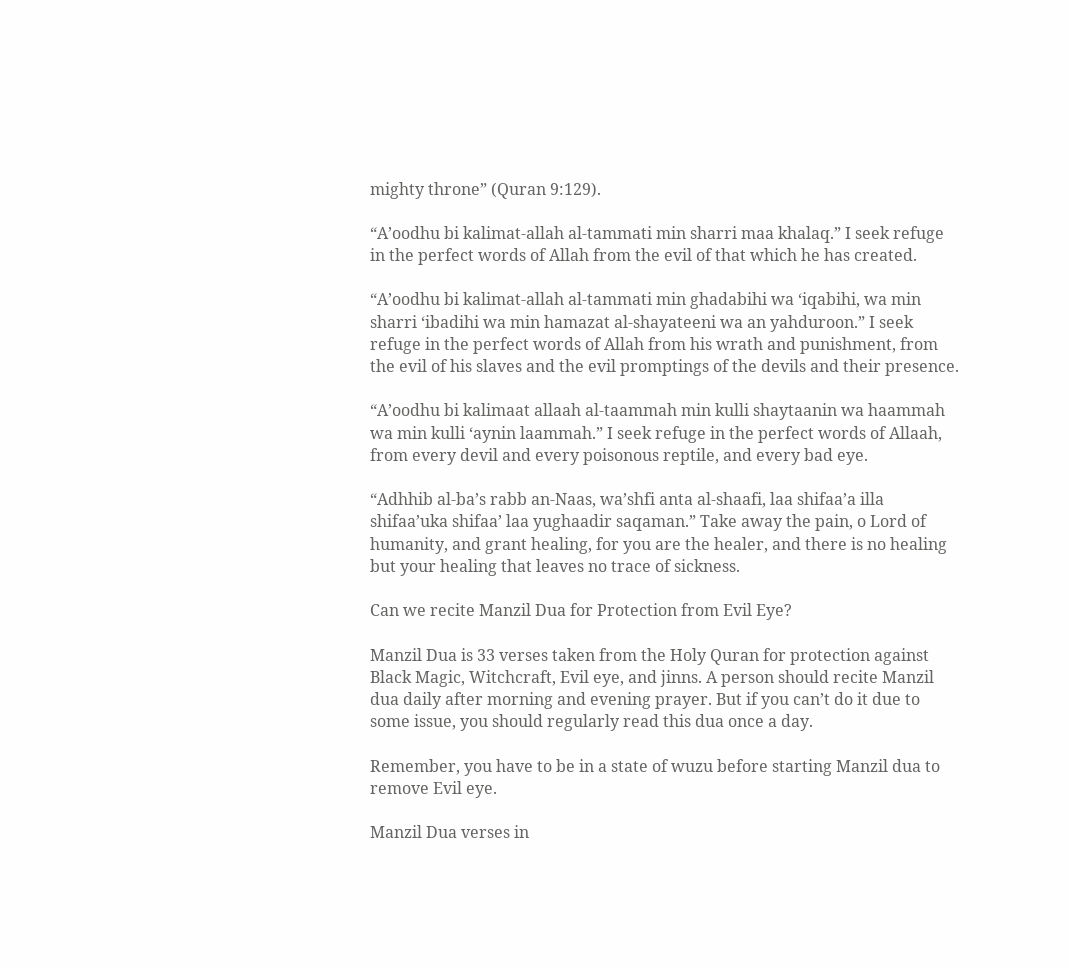mighty throne” (Quran 9:129).

“A’oodhu bi kalimat-allah al-tammati min sharri maa khalaq.” I seek refuge in the perfect words of Allah from the evil of that which he has created.

“A’oodhu bi kalimat-allah al-tammati min ghadabihi wa ‘iqabihi, wa min sharri ‘ibadihi wa min hamazat al-shayateeni wa an yahduroon.” I seek refuge in the perfect words of Allah from his wrath and punishment, from the evil of his slaves and the evil promptings of the devils and their presence.

“A’oodhu bi kalimaat allaah al-taammah min kulli shaytaanin wa haammah wa min kulli ‘aynin laammah.” I seek refuge in the perfect words of Allaah, from every devil and every poisonous reptile, and every bad eye.

“Adhhib al-ba’s rabb an-Naas, wa’shfi anta al-shaafi, laa shifaa’a illa shifaa’uka shifaa’ laa yughaadir saqaman.” Take away the pain, o Lord of humanity, and grant healing, for you are the healer, and there is no healing but your healing that leaves no trace of sickness.

Can we recite Manzil Dua for Protection from Evil Eye?

Manzil Dua is 33 verses taken from the Holy Quran for protection against Black Magic, Witchcraft, Evil eye, and jinns. A person should recite Manzil dua daily after morning and evening prayer. But if you can’t do it due to some issue, you should regularly read this dua once a day.

Remember, you have to be in a state of wuzu before starting Manzil dua to remove Evil eye.

Manzil Dua verses in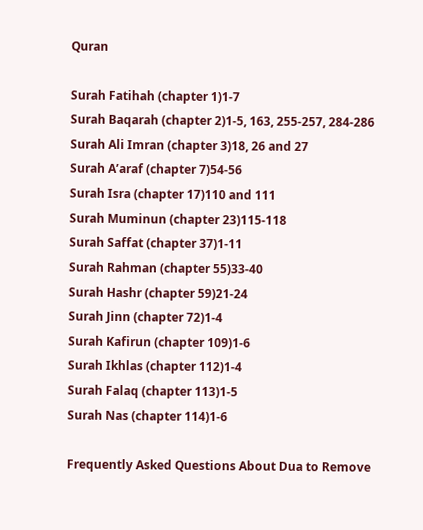Quran

Surah Fatihah (chapter 1)1-7
Surah Baqarah (chapter 2)1-5, 163, 255-257, 284-286
Surah Ali Imran (chapter 3)18, 26 and 27
Surah A’araf (chapter 7)54-56
Surah Isra (chapter 17)110 and 111
Surah Muminun (chapter 23)115-118
Surah Saffat (chapter 37)1-11
Surah Rahman (chapter 55)33-40
Surah Hashr (chapter 59)21-24
Surah Jinn (chapter 72)1-4
Surah Kafirun (chapter 109)1-6
Surah Ikhlas (chapter 112)1-4
Surah Falaq (chapter 113)1-5
Surah Nas (chapter 114)1-6

Frequently Asked Questions About Dua to Remove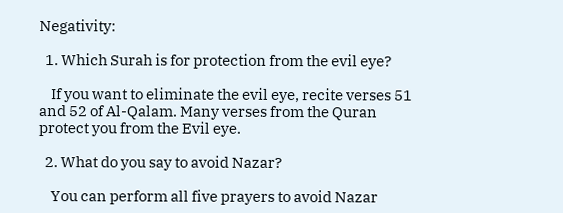Negativity:

  1. Which Surah is for protection from the evil eye?

    If you want to eliminate the evil eye, recite verses 51 and 52 of Al-Qalam. Many verses from the Quran protect you from the Evil eye.

  2. What do you say to avoid Nazar?

    You can perform all five prayers to avoid Nazar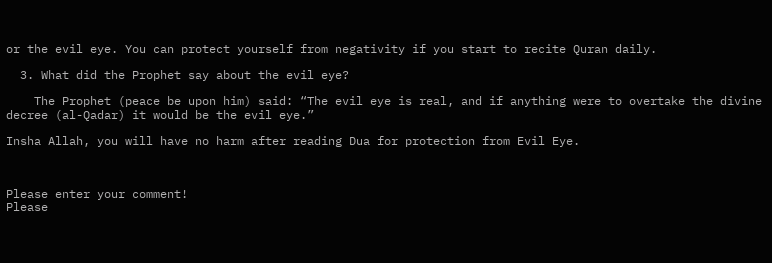or the evil eye. You can protect yourself from negativity if you start to recite Quran daily.

  3. What did the Prophet say about the evil eye?

    The Prophet (peace be upon him) said: “The evil eye is real, and if anything were to overtake the divine decree (al-Qadar) it would be the evil eye.”

Insha Allah, you will have no harm after reading Dua for protection from Evil Eye.



Please enter your comment!
Please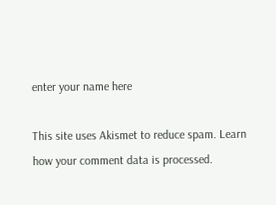enter your name here

This site uses Akismet to reduce spam. Learn how your comment data is processed.